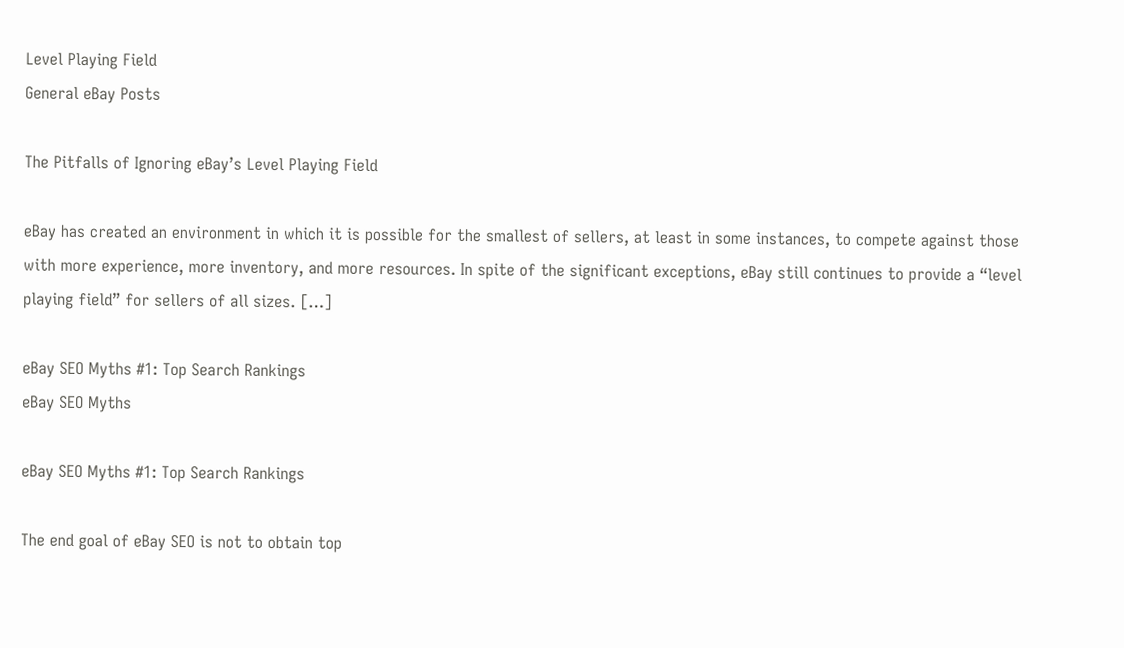Level Playing Field
General eBay Posts

The Pitfalls of Ignoring eBay’s Level Playing Field

eBay has created an environment in which it is possible for the smallest of sellers, at least in some instances, to compete against those with more experience, more inventory, and more resources. In spite of the significant exceptions, eBay still continues to provide a “level playing field” for sellers of all sizes. […]

eBay SEO Myths #1: Top Search Rankings
eBay SEO Myths

eBay SEO Myths #1: Top Search Rankings

The end goal of eBay SEO is not to obtain top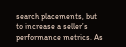search placements, but to increase a seller’s performance metrics. As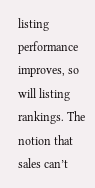listing performance improves, so will listing rankings. The notion that sales can’t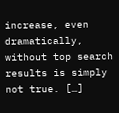increase, even dramatically, without top search results is simply not true. […]